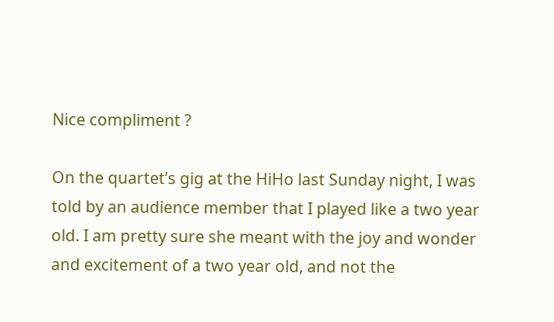Nice compliment ?

On the quartet’s gig at the HiHo last Sunday night, I was told by an audience member that I played like a two year old. I am pretty sure she meant with the joy and wonder and excitement of a two year old, and not the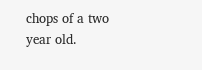chops of a two year old.